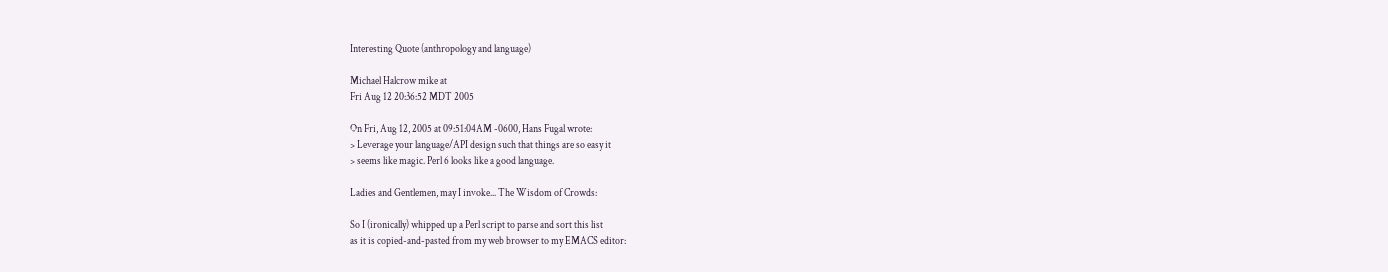Interesting Quote (anthropology and language)

Michael Halcrow mike at
Fri Aug 12 20:36:52 MDT 2005

On Fri, Aug 12, 2005 at 09:51:04AM -0600, Hans Fugal wrote:
> Leverage your language/API design such that things are so easy it
> seems like magic. Perl 6 looks like a good language.

Ladies and Gentlemen, may I invoke... The Wisdom of Crowds:

So I (ironically) whipped up a Perl script to parse and sort this list
as it is copied-and-pasted from my web browser to my EMACS editor: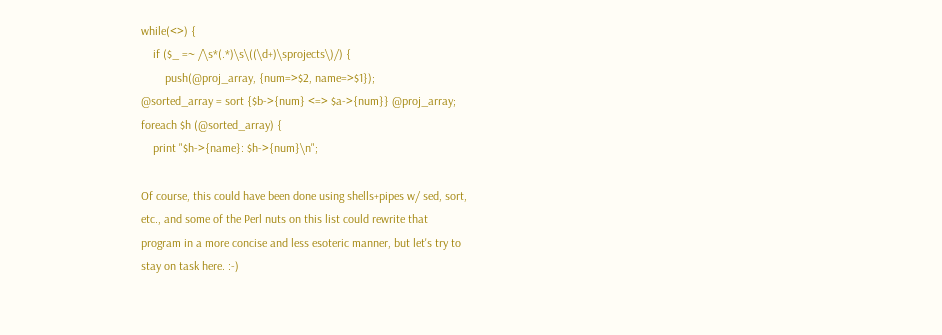while(<>) {
    if ($_ =~ /\s*(.*)\s\((\d+)\sprojects\)/) {
        push(@proj_array, {num=>$2, name=>$1});
@sorted_array = sort {$b->{num} <=> $a->{num}} @proj_array;
foreach $h (@sorted_array) {
    print "$h->{name}: $h->{num}\n";

Of course, this could have been done using shells+pipes w/ sed, sort,
etc., and some of the Perl nuts on this list could rewrite that
program in a more concise and less esoteric manner, but let's try to
stay on task here. :-)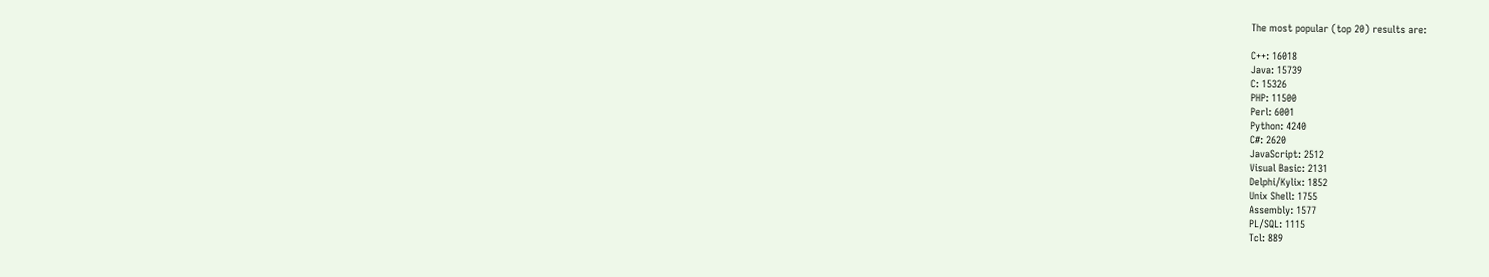The most popular (top 20) results are:

C++: 16018
Java: 15739
C: 15326
PHP: 11500
Perl: 6001
Python: 4240
C#: 2620
JavaScript: 2512
Visual Basic: 2131
Delphi/Kylix: 1852
Unix Shell: 1755
Assembly: 1577
PL/SQL: 1115
Tcl: 889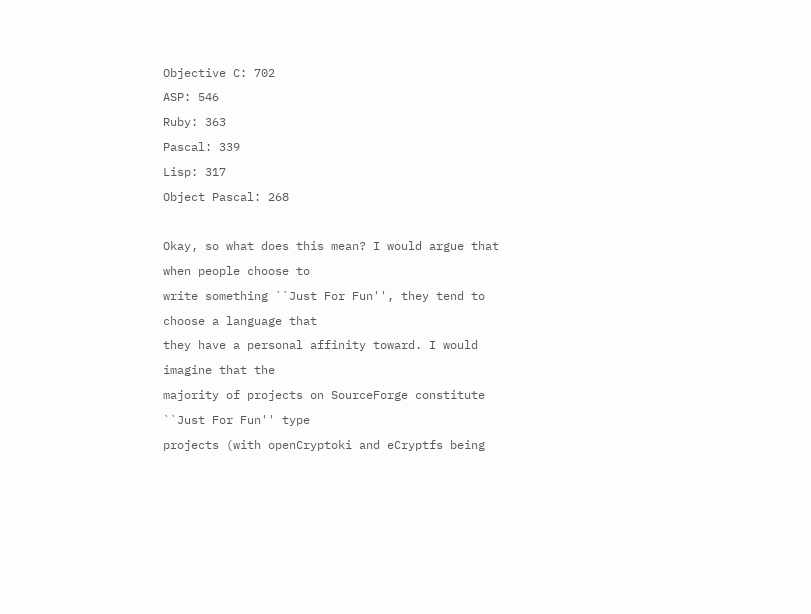Objective C: 702
ASP: 546
Ruby: 363
Pascal: 339
Lisp: 317
Object Pascal: 268

Okay, so what does this mean? I would argue that when people choose to
write something ``Just For Fun'', they tend to choose a language that
they have a personal affinity toward. I would imagine that the
majority of projects on SourceForge constitute ``Just For Fun'' type
projects (with openCryptoki and eCryptfs being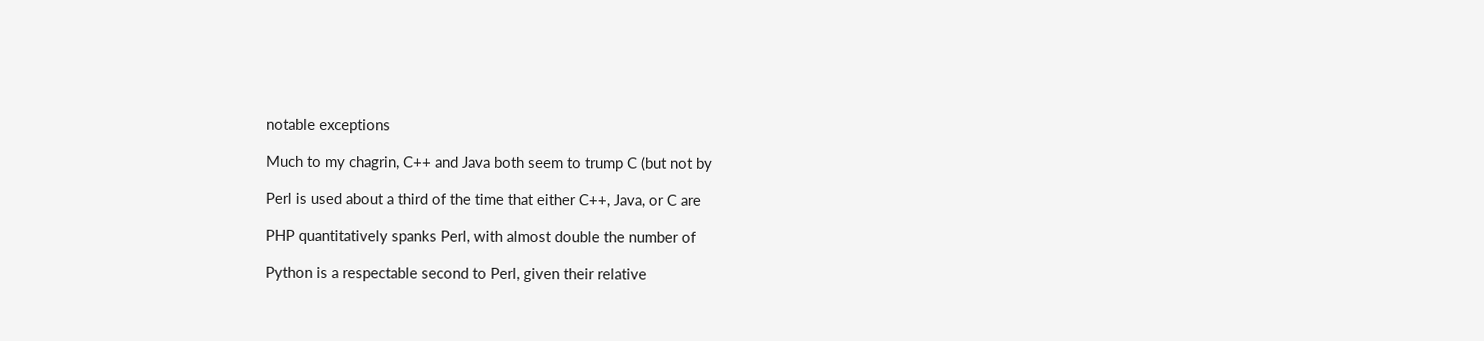notable exceptions

Much to my chagrin, C++ and Java both seem to trump C (but not by

Perl is used about a third of the time that either C++, Java, or C are

PHP quantitatively spanks Perl, with almost double the number of

Python is a respectable second to Perl, given their relative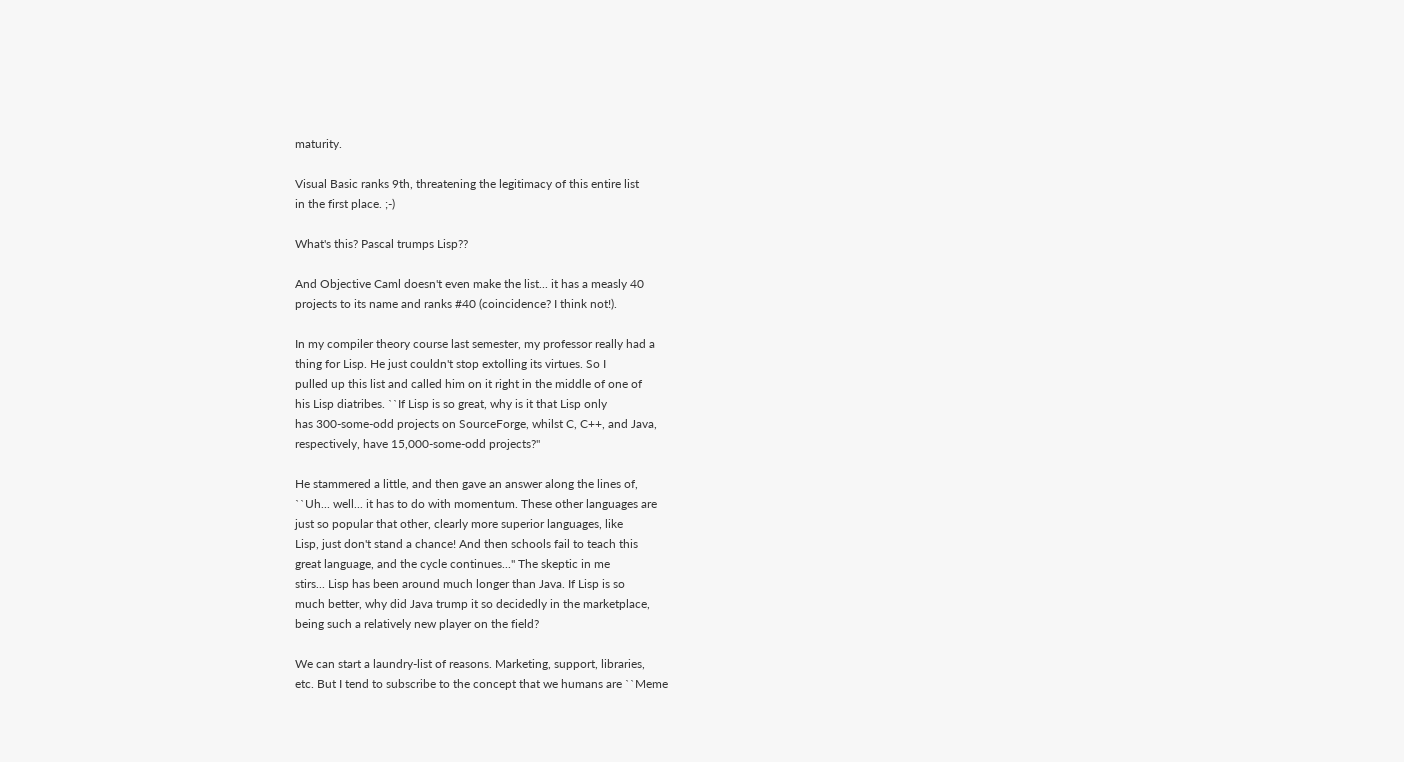maturity.

Visual Basic ranks 9th, threatening the legitimacy of this entire list
in the first place. ;-)

What's this? Pascal trumps Lisp??

And Objective Caml doesn't even make the list... it has a measly 40
projects to its name and ranks #40 (coincidence? I think not!).

In my compiler theory course last semester, my professor really had a
thing for Lisp. He just couldn't stop extolling its virtues. So I
pulled up this list and called him on it right in the middle of one of
his Lisp diatribes. ``If Lisp is so great, why is it that Lisp only
has 300-some-odd projects on SourceForge, whilst C, C++, and Java,
respectively, have 15,000-some-odd projects?''

He stammered a little, and then gave an answer along the lines of,
``Uh... well... it has to do with momentum. These other languages are
just so popular that other, clearly more superior languages, like
Lisp, just don't stand a chance! And then schools fail to teach this
great language, and the cycle continues...'' The skeptic in me
stirs... Lisp has been around much longer than Java. If Lisp is so
much better, why did Java trump it so decidedly in the marketplace,
being such a relatively new player on the field?

We can start a laundry-list of reasons. Marketing, support, libraries,
etc. But I tend to subscribe to the concept that we humans are ``Meme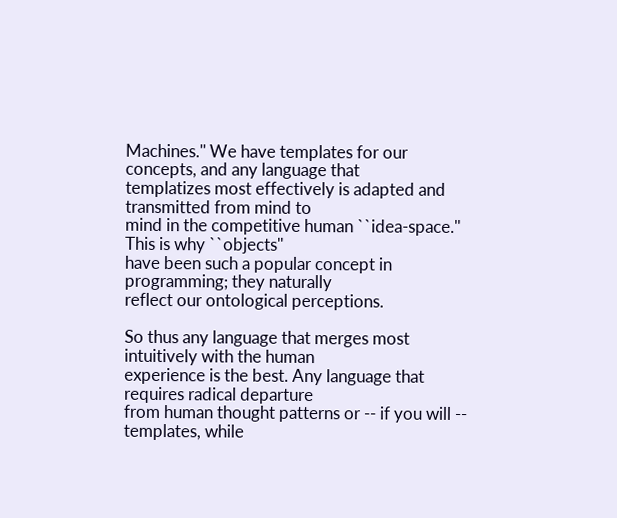Machines.'' We have templates for our concepts, and any language that
templatizes most effectively is adapted and transmitted from mind to
mind in the competitive human ``idea-space.'' This is why ``objects''
have been such a popular concept in programming; they naturally
reflect our ontological perceptions.

So thus any language that merges most intuitively with the human
experience is the best. Any language that requires radical departure
from human thought patterns or -- if you will -- templates, while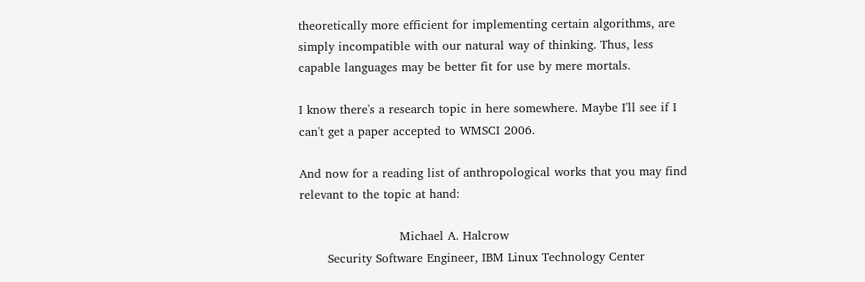theoretically more efficient for implementing certain algorithms, are
simply incompatible with our natural way of thinking. Thus, less
capable languages may be better fit for use by mere mortals.

I know there's a research topic in here somewhere. Maybe I'll see if I
can't get a paper accepted to WMSCI 2006.

And now for a reading list of anthropological works that you may find
relevant to the topic at hand:

                         Michael A. Halcrow
       Security Software Engineer, IBM Linux Technology Center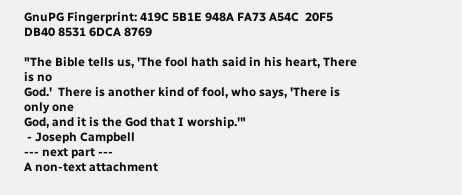GnuPG Fingerprint: 419C 5B1E 948A FA73 A54C  20F5 DB40 8531 6DCA 8769

"The Bible tells us, 'The fool hath said in his heart, There is no
God.'  There is another kind of fool, who says, 'There is only one
God, and it is the God that I worship.'"
 - Joseph Campbell
--- next part ---
A non-text attachment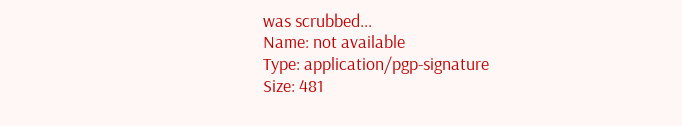was scrubbed...
Name: not available
Type: application/pgp-signature
Size: 481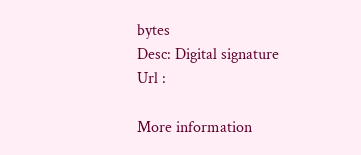bytes
Desc: Digital signature
Url :

More information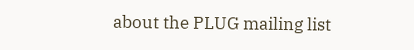about the PLUG mailing list